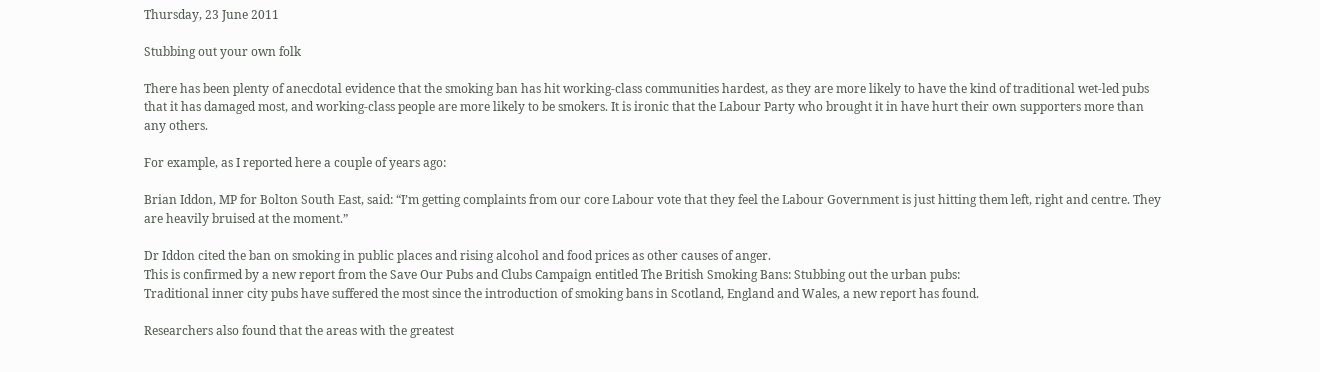Thursday, 23 June 2011

Stubbing out your own folk

There has been plenty of anecdotal evidence that the smoking ban has hit working-class communities hardest, as they are more likely to have the kind of traditional wet-led pubs that it has damaged most, and working-class people are more likely to be smokers. It is ironic that the Labour Party who brought it in have hurt their own supporters more than any others.

For example, as I reported here a couple of years ago:

Brian Iddon, MP for Bolton South East, said: “I’m getting complaints from our core Labour vote that they feel the Labour Government is just hitting them left, right and centre. They are heavily bruised at the moment.”

Dr Iddon cited the ban on smoking in public places and rising alcohol and food prices as other causes of anger.
This is confirmed by a new report from the Save Our Pubs and Clubs Campaign entitled The British Smoking Bans: Stubbing out the urban pubs:
Traditional inner city pubs have suffered the most since the introduction of smoking bans in Scotland, England and Wales, a new report has found.

Researchers also found that the areas with the greatest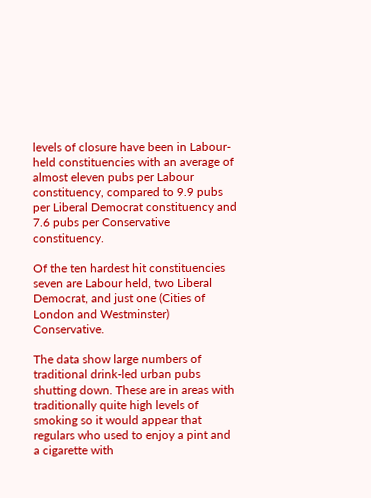levels of closure have been in Labour-held constituencies with an average of almost eleven pubs per Labour constituency, compared to 9.9 pubs per Liberal Democrat constituency and 7.6 pubs per Conservative constituency.

Of the ten hardest hit constituencies seven are Labour held, two Liberal Democrat, and just one (Cities of London and Westminster) Conservative.

The data show large numbers of traditional drink-led urban pubs shutting down. These are in areas with traditionally quite high levels of smoking so it would appear that regulars who used to enjoy a pint and a cigarette with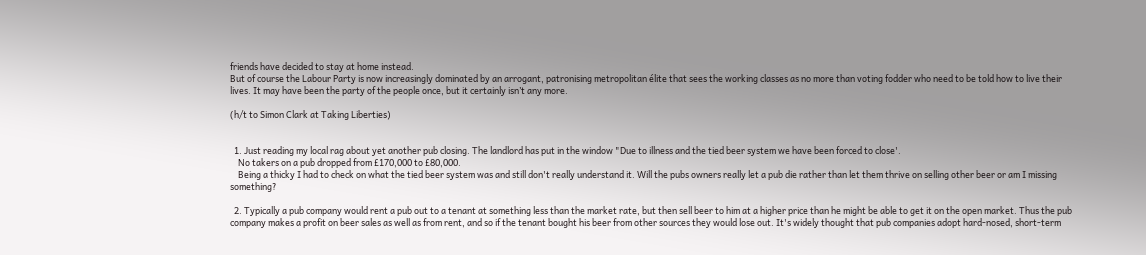friends have decided to stay at home instead.
But of course the Labour Party is now increasingly dominated by an arrogant, patronising metropolitan élite that sees the working classes as no more than voting fodder who need to be told how to live their lives. It may have been the party of the people once, but it certainly isn’t any more.

(h/t to Simon Clark at Taking Liberties)


  1. Just reading my local rag about yet another pub closing. The landlord has put in the window "Due to illness and the tied beer system we have been forced to close'.
    No takers on a pub dropped from £170,000 to £80,000.
    Being a thicky I had to check on what the tied beer system was and still don't really understand it. Will the pubs owners really let a pub die rather than let them thrive on selling other beer or am I missing something?

  2. Typically a pub company would rent a pub out to a tenant at something less than the market rate, but then sell beer to him at a higher price than he might be able to get it on the open market. Thus the pub company makes a profit on beer sales as well as from rent, and so if the tenant bought his beer from other sources they would lose out. It's widely thought that pub companies adopt hard-nosed, short-term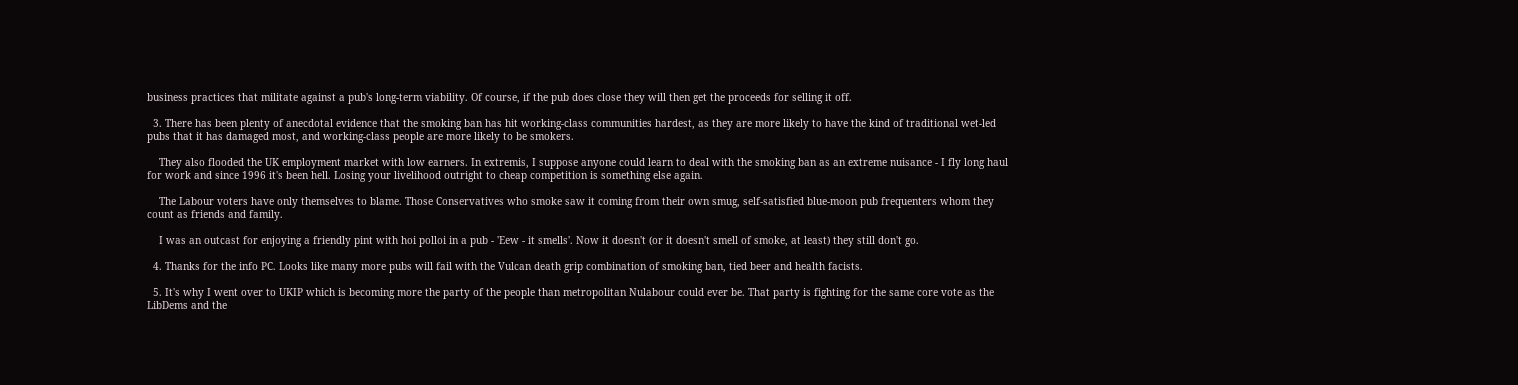business practices that militate against a pub's long-term viability. Of course, if the pub does close they will then get the proceeds for selling it off.

  3. There has been plenty of anecdotal evidence that the smoking ban has hit working-class communities hardest, as they are more likely to have the kind of traditional wet-led pubs that it has damaged most, and working-class people are more likely to be smokers.

    They also flooded the UK employment market with low earners. In extremis, I suppose anyone could learn to deal with the smoking ban as an extreme nuisance - I fly long haul for work and since 1996 it's been hell. Losing your livelihood outright to cheap competition is something else again.

    The Labour voters have only themselves to blame. Those Conservatives who smoke saw it coming from their own smug, self-satisfied blue-moon pub frequenters whom they count as friends and family.

    I was an outcast for enjoying a friendly pint with hoi polloi in a pub - 'Eew - it smells'. Now it doesn't (or it doesn't smell of smoke, at least) they still don't go.

  4. Thanks for the info PC. Looks like many more pubs will fail with the Vulcan death grip combination of smoking ban, tied beer and health facists.

  5. It's why I went over to UKIP which is becoming more the party of the people than metropolitan Nulabour could ever be. That party is fighting for the same core vote as the LibDems and the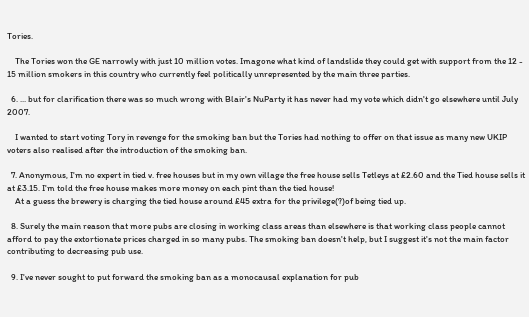Tories.

    The Tories won the GE narrowly with just 10 million votes. Imagone what kind of landslide they could get with support from the 12 - 15 million smokers in this country who currently feel politically unrepresented by the main three parties.

  6. ... but for clarification there was so much wrong with Blair's NuParty it has never had my vote which didn't go elsewhere until July 2007.

    I wanted to start voting Tory in revenge for the smoking ban but the Tories had nothing to offer on that issue as many new UKIP voters also realised after the introduction of the smoking ban.

  7. Anonymous, I'm no expert in tied v. free houses but in my own village the free house sells Tetleys at £2.60 and the Tied house sells it at £3.15. I'm told the free house makes more money on each pint than the tied house!
    At a guess the brewery is charging the tied house around £45 extra for the privilege(?)of being tied up.

  8. Surely the main reason that more pubs are closing in working class areas than elsewhere is that working class people cannot afford to pay the extortionate prices charged in so many pubs. The smoking ban doesn't help, but I suggest it's not the main factor contributing to decreasing pub use.

  9. I've never sought to put forward the smoking ban as a monocausal explanation for pub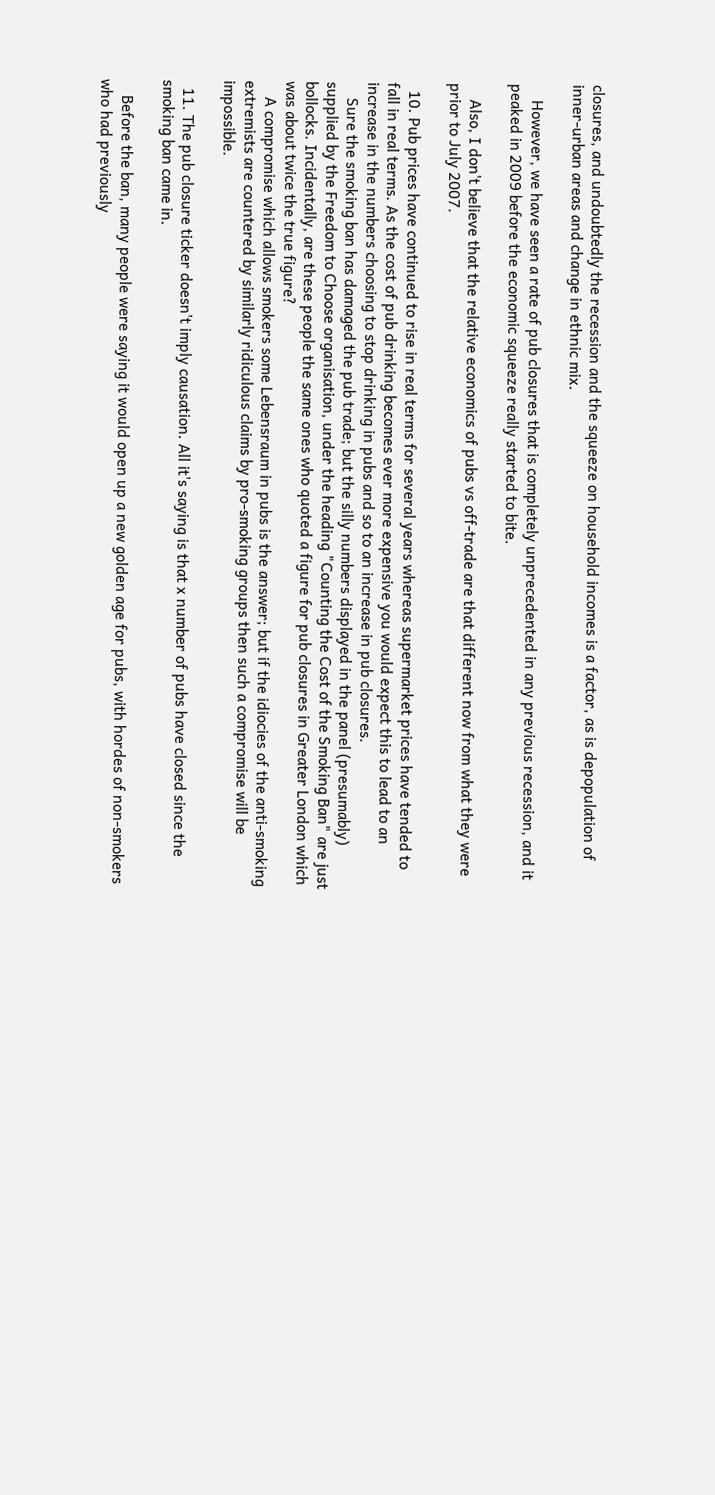closures, and undoubtedly the recession and the squeeze on household incomes is a factor, as is depopulation of inner-urban areas and change in ethnic mix.

    However, we have seen a rate of pub closures that is completely unprecedented in any previous recession, and it peaked in 2009 before the economic squeeze really started to bite.

    Also, I don't believe that the relative economics of pubs vs off-trade are that different now from what they were prior to July 2007.

  10. Pub prices have continued to rise in real terms for several years whereas supermarket prices have tended to fall in real terms. As the cost of pub drinking becomes ever more expensive you would expect this to lead to an increase in the numbers choosing to stop drinking in pubs and so to an increase in pub closures.
    Sure the smoking ban has damaged the pub trade; but the silly numbers displayed in the panel (presumably) supplied by the Freedom to Choose organisation, under the heading "Counting the Cost of the Smoking Ban" are just bollocks. Incidentally, are these people the same ones who quoted a figure for pub closures in Greater London which was about twice the true figure?
    A compromise which allows smokers some Lebensraum in pubs is the answer; but if the idiocies of the anti-smoking extremists are countered by similarly ridiculous claims by pro-smoking groups then such a compromise will be impossible.

  11. The pub closure ticker doesn't imply causation. All it's saying is that x number of pubs have closed since the smoking ban came in.

    Before the ban, many people were saying it would open up a new golden age for pubs, with hordes of non-smokers who had previously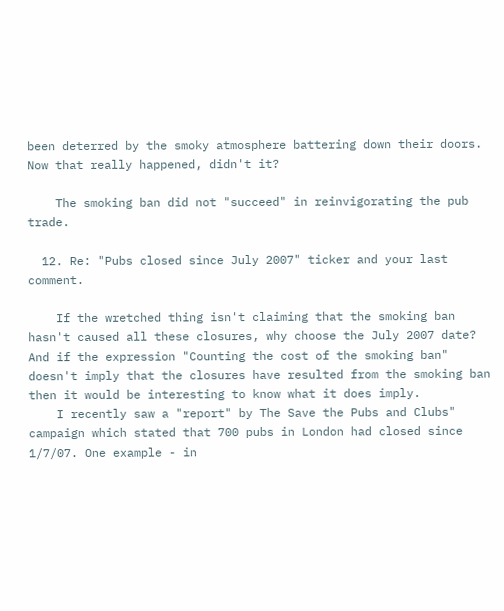been deterred by the smoky atmosphere battering down their doors. Now that really happened, didn't it?

    The smoking ban did not "succeed" in reinvigorating the pub trade.

  12. Re: "Pubs closed since July 2007" ticker and your last comment.

    If the wretched thing isn't claiming that the smoking ban hasn't caused all these closures, why choose the July 2007 date? And if the expression "Counting the cost of the smoking ban" doesn't imply that the closures have resulted from the smoking ban then it would be interesting to know what it does imply.
    I recently saw a "report" by The Save the Pubs and Clubs" campaign which stated that 700 pubs in London had closed since 1/7/07. One example - in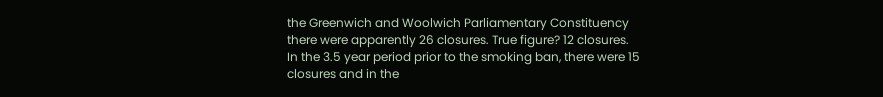the Greenwich and Woolwich Parliamentary Constituency there were apparently 26 closures. True figure? 12 closures. In the 3.5 year period prior to the smoking ban, there were 15 closures and in the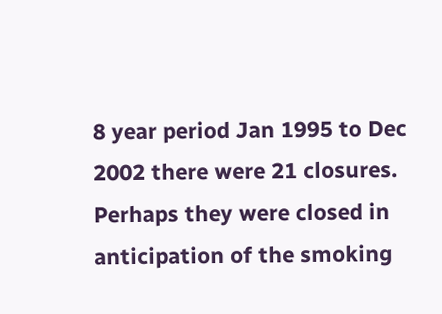8 year period Jan 1995 to Dec 2002 there were 21 closures. Perhaps they were closed in anticipation of the smoking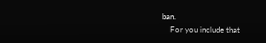ban.
    For you include that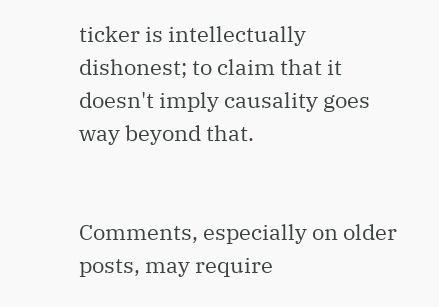ticker is intellectually dishonest; to claim that it doesn't imply causality goes way beyond that.


Comments, especially on older posts, may require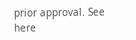prior approval. See here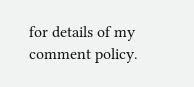for details of my comment policy.